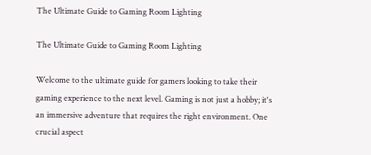The Ultimate Guide to Gaming Room Lighting

The Ultimate Guide to Gaming Room Lighting

Welcome to the ultimate guide for gamers looking to take their gaming experience to the next level. Gaming is not just a hobby; it's an immersive adventure that requires the right environment. One crucial aspect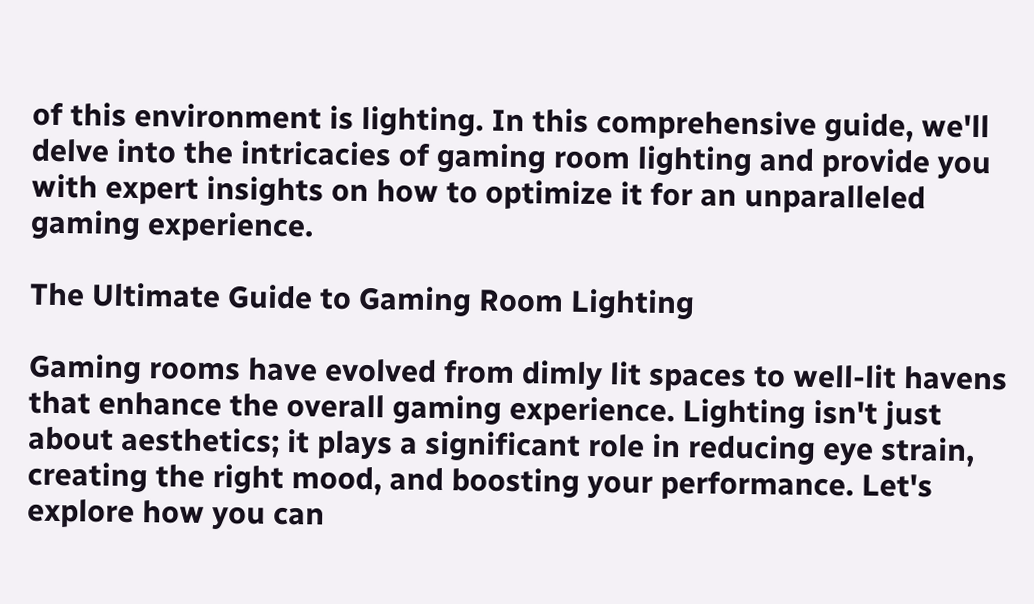of this environment is lighting. In this comprehensive guide, we'll delve into the intricacies of gaming room lighting and provide you with expert insights on how to optimize it for an unparalleled gaming experience.

The Ultimate Guide to Gaming Room Lighting

Gaming rooms have evolved from dimly lit spaces to well-lit havens that enhance the overall gaming experience. Lighting isn't just about aesthetics; it plays a significant role in reducing eye strain, creating the right mood, and boosting your performance. Let's explore how you can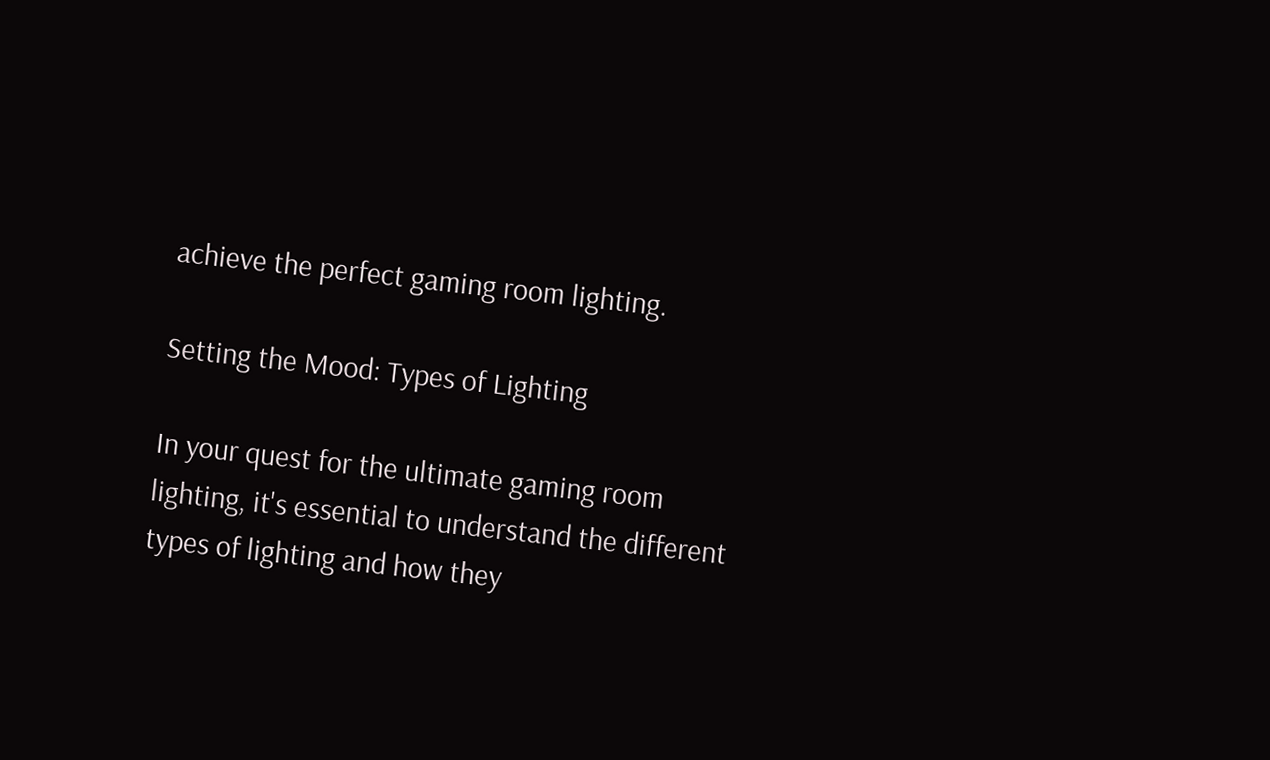achieve the perfect gaming room lighting.

Setting the Mood: Types of Lighting

In your quest for the ultimate gaming room lighting, it's essential to understand the different types of lighting and how they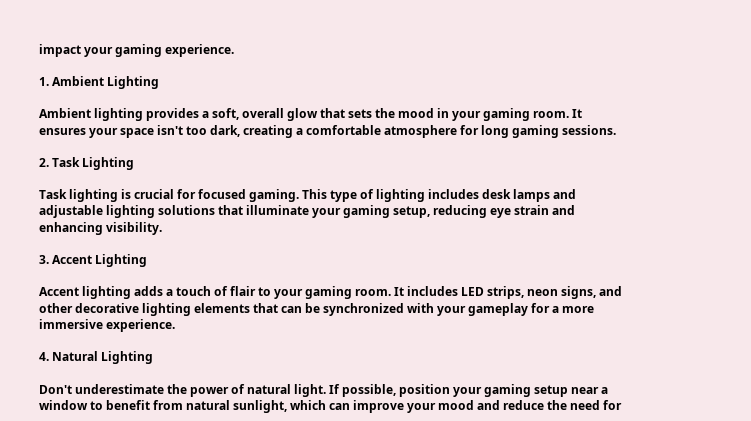impact your gaming experience.

1. Ambient Lighting

Ambient lighting provides a soft, overall glow that sets the mood in your gaming room. It ensures your space isn't too dark, creating a comfortable atmosphere for long gaming sessions.

2. Task Lighting

Task lighting is crucial for focused gaming. This type of lighting includes desk lamps and adjustable lighting solutions that illuminate your gaming setup, reducing eye strain and enhancing visibility.

3. Accent Lighting

Accent lighting adds a touch of flair to your gaming room. It includes LED strips, neon signs, and other decorative lighting elements that can be synchronized with your gameplay for a more immersive experience.

4. Natural Lighting

Don't underestimate the power of natural light. If possible, position your gaming setup near a window to benefit from natural sunlight, which can improve your mood and reduce the need for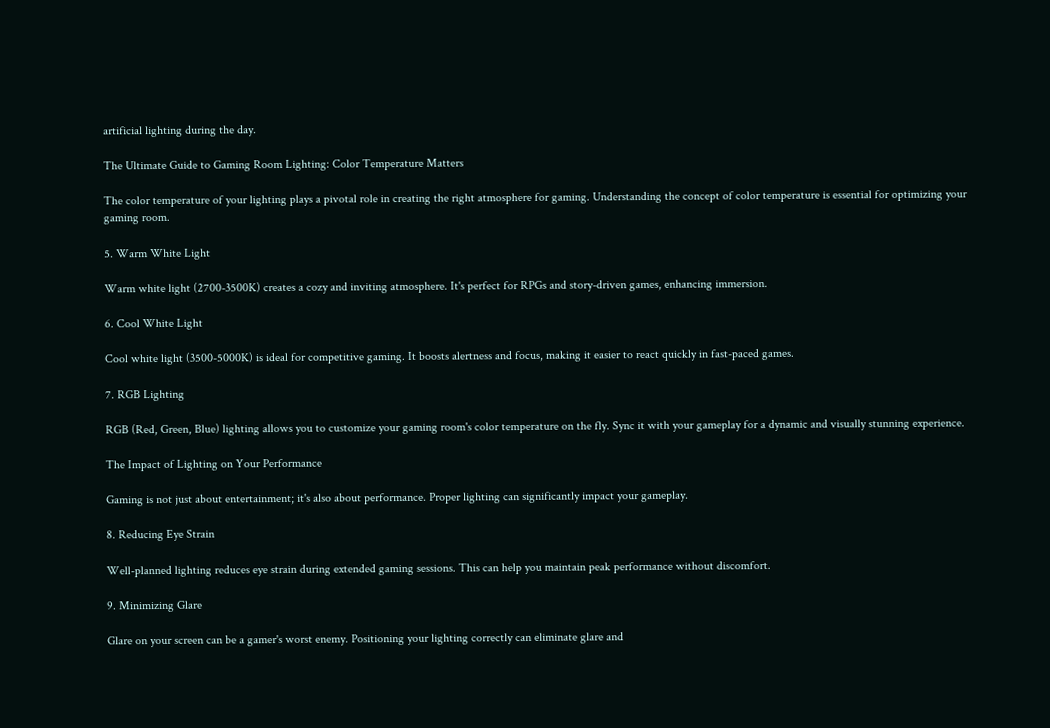artificial lighting during the day.

The Ultimate Guide to Gaming Room Lighting: Color Temperature Matters

The color temperature of your lighting plays a pivotal role in creating the right atmosphere for gaming. Understanding the concept of color temperature is essential for optimizing your gaming room.

5. Warm White Light

Warm white light (2700-3500K) creates a cozy and inviting atmosphere. It's perfect for RPGs and story-driven games, enhancing immersion.

6. Cool White Light

Cool white light (3500-5000K) is ideal for competitive gaming. It boosts alertness and focus, making it easier to react quickly in fast-paced games.

7. RGB Lighting

RGB (Red, Green, Blue) lighting allows you to customize your gaming room's color temperature on the fly. Sync it with your gameplay for a dynamic and visually stunning experience.

The Impact of Lighting on Your Performance

Gaming is not just about entertainment; it's also about performance. Proper lighting can significantly impact your gameplay.

8. Reducing Eye Strain

Well-planned lighting reduces eye strain during extended gaming sessions. This can help you maintain peak performance without discomfort.

9. Minimizing Glare

Glare on your screen can be a gamer's worst enemy. Positioning your lighting correctly can eliminate glare and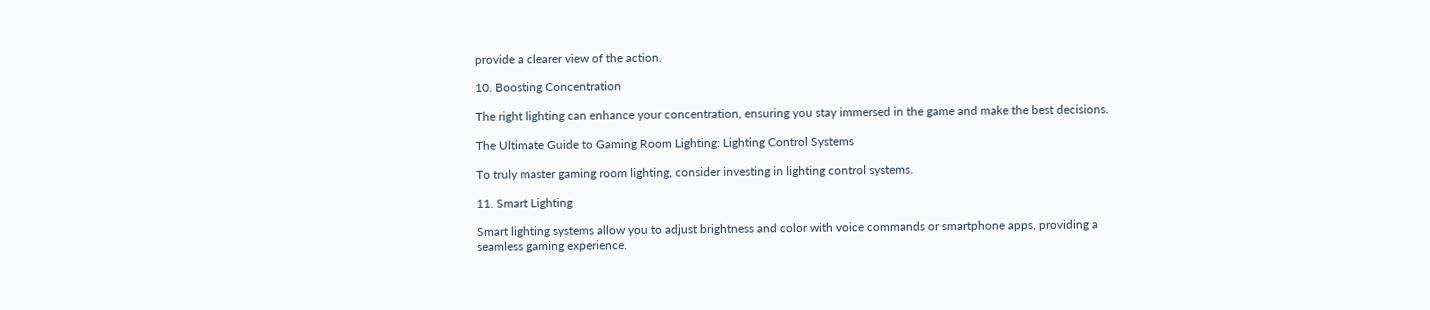provide a clearer view of the action.

10. Boosting Concentration

The right lighting can enhance your concentration, ensuring you stay immersed in the game and make the best decisions.

The Ultimate Guide to Gaming Room Lighting: Lighting Control Systems

To truly master gaming room lighting, consider investing in lighting control systems.

11. Smart Lighting

Smart lighting systems allow you to adjust brightness and color with voice commands or smartphone apps, providing a seamless gaming experience.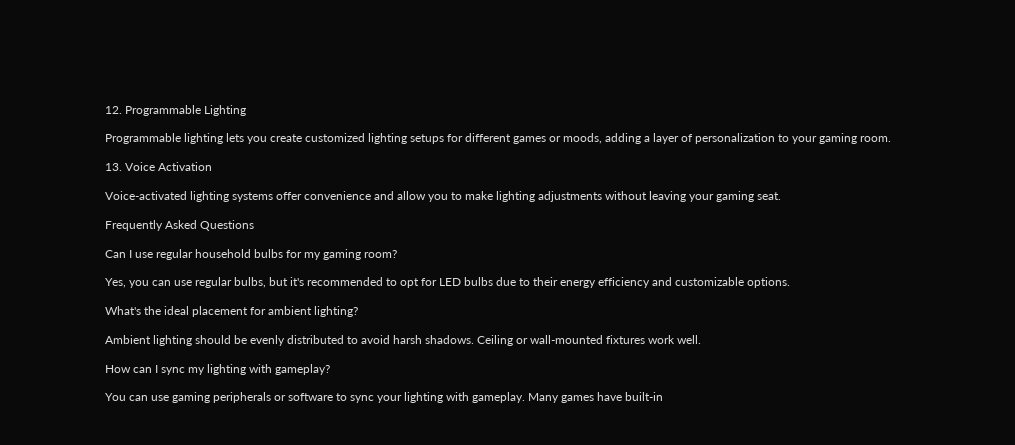12. Programmable Lighting

Programmable lighting lets you create customized lighting setups for different games or moods, adding a layer of personalization to your gaming room.

13. Voice Activation

Voice-activated lighting systems offer convenience and allow you to make lighting adjustments without leaving your gaming seat.

Frequently Asked Questions

Can I use regular household bulbs for my gaming room?

Yes, you can use regular bulbs, but it's recommended to opt for LED bulbs due to their energy efficiency and customizable options.

What's the ideal placement for ambient lighting?

Ambient lighting should be evenly distributed to avoid harsh shadows. Ceiling or wall-mounted fixtures work well.

How can I sync my lighting with gameplay?

You can use gaming peripherals or software to sync your lighting with gameplay. Many games have built-in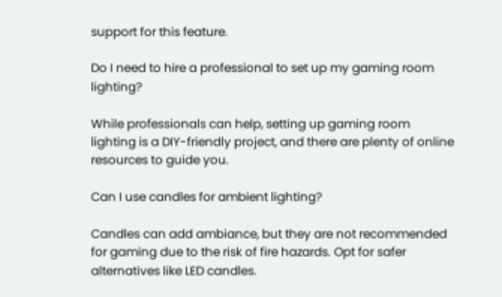support for this feature.

Do I need to hire a professional to set up my gaming room lighting?

While professionals can help, setting up gaming room lighting is a DIY-friendly project, and there are plenty of online resources to guide you.

Can I use candles for ambient lighting?

Candles can add ambiance, but they are not recommended for gaming due to the risk of fire hazards. Opt for safer alternatives like LED candles.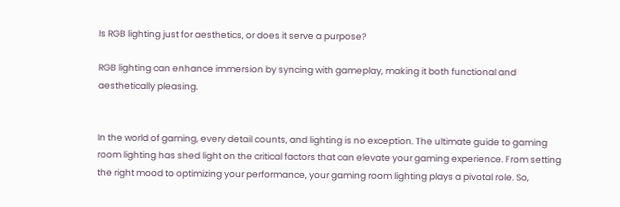Is RGB lighting just for aesthetics, or does it serve a purpose?

RGB lighting can enhance immersion by syncing with gameplay, making it both functional and aesthetically pleasing.


In the world of gaming, every detail counts, and lighting is no exception. The ultimate guide to gaming room lighting has shed light on the critical factors that can elevate your gaming experience. From setting the right mood to optimizing your performance, your gaming room lighting plays a pivotal role. So,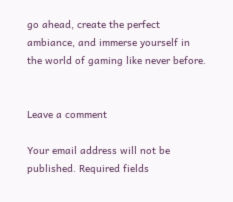go ahead, create the perfect ambiance, and immerse yourself in the world of gaming like never before.


Leave a comment

Your email address will not be published. Required fields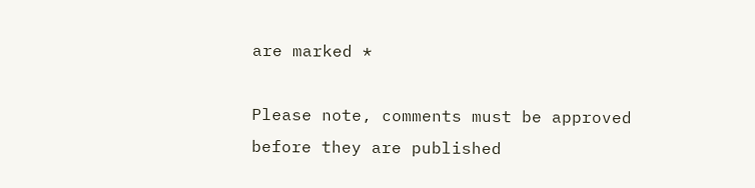are marked *

Please note, comments must be approved before they are published